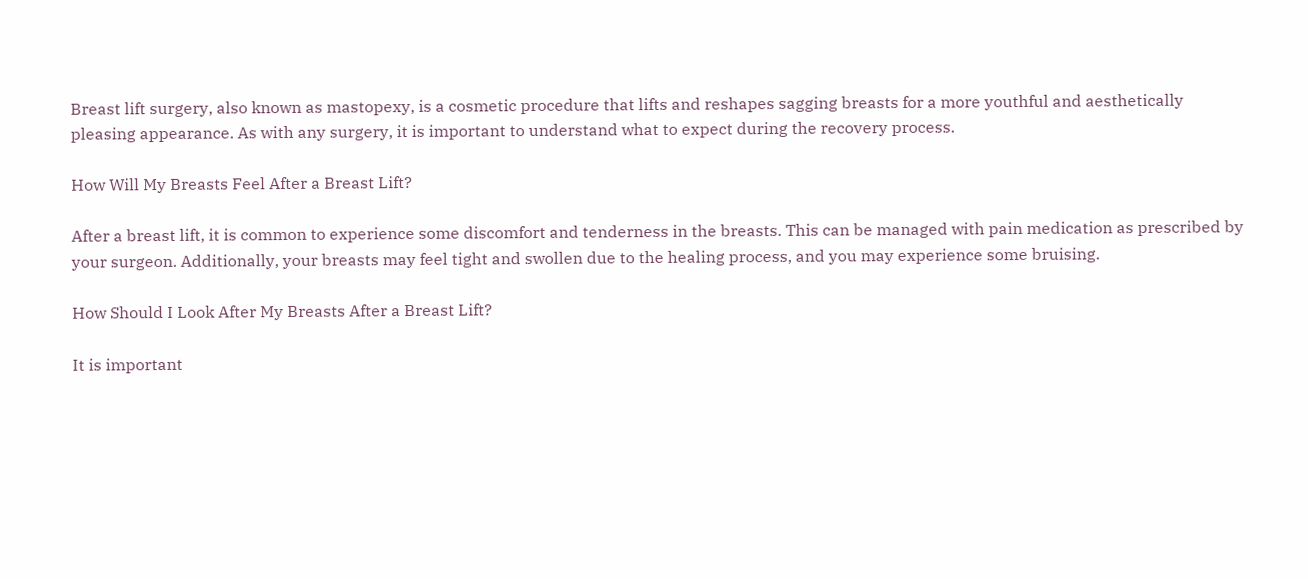Breast lift surgery, also known as mastopexy, is a cosmetic procedure that lifts and reshapes sagging breasts for a more youthful and aesthetically pleasing appearance. As with any surgery, it is important to understand what to expect during the recovery process.

How Will My Breasts Feel After a Breast Lift?

After a breast lift, it is common to experience some discomfort and tenderness in the breasts. This can be managed with pain medication as prescribed by your surgeon. Additionally, your breasts may feel tight and swollen due to the healing process, and you may experience some bruising.

How Should I Look After My Breasts After a Breast Lift?

It is important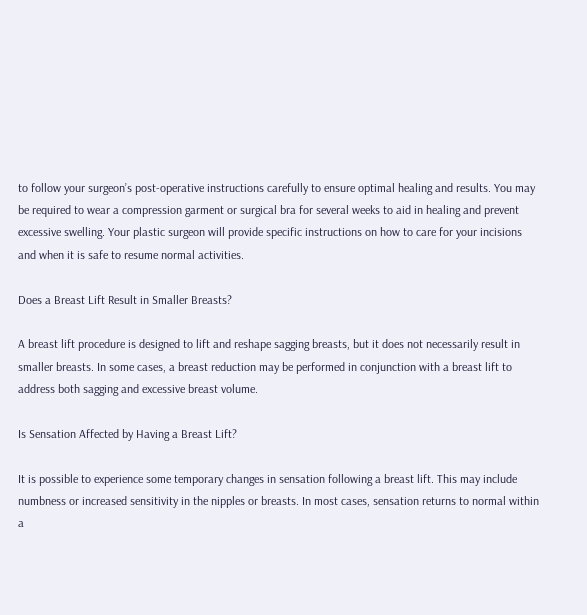to follow your surgeon’s post-operative instructions carefully to ensure optimal healing and results. You may be required to wear a compression garment or surgical bra for several weeks to aid in healing and prevent excessive swelling. Your plastic surgeon will provide specific instructions on how to care for your incisions and when it is safe to resume normal activities.

Does a Breast Lift Result in Smaller Breasts?

A breast lift procedure is designed to lift and reshape sagging breasts, but it does not necessarily result in smaller breasts. In some cases, a breast reduction may be performed in conjunction with a breast lift to address both sagging and excessive breast volume.

Is Sensation Affected by Having a Breast Lift?

It is possible to experience some temporary changes in sensation following a breast lift. This may include numbness or increased sensitivity in the nipples or breasts. In most cases, sensation returns to normal within a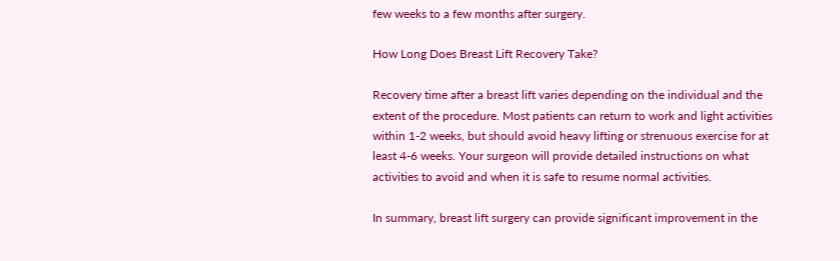few weeks to a few months after surgery.

How Long Does Breast Lift Recovery Take?

Recovery time after a breast lift varies depending on the individual and the extent of the procedure. Most patients can return to work and light activities within 1-2 weeks, but should avoid heavy lifting or strenuous exercise for at least 4-6 weeks. Your surgeon will provide detailed instructions on what activities to avoid and when it is safe to resume normal activities.

In summary, breast lift surgery can provide significant improvement in the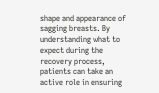shape and appearance of sagging breasts. By understanding what to expect during the recovery process, patients can take an active role in ensuring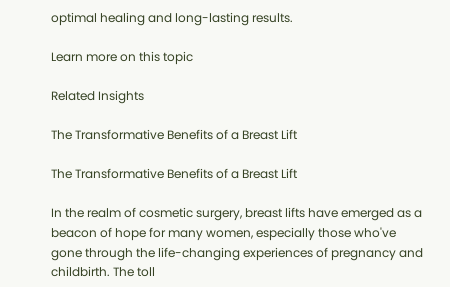optimal healing and long-lasting results.

Learn more on this topic

Related Insights

The Transformative Benefits of a Breast Lift

The Transformative Benefits of a Breast Lift

In the realm of cosmetic surgery, breast lifts have emerged as a beacon of hope for many women, especially those who've gone through the life-changing experiences of pregnancy and childbirth. The toll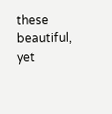these beautiful, yet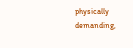physically demanding,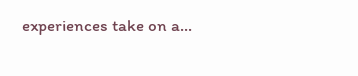experiences take on a...